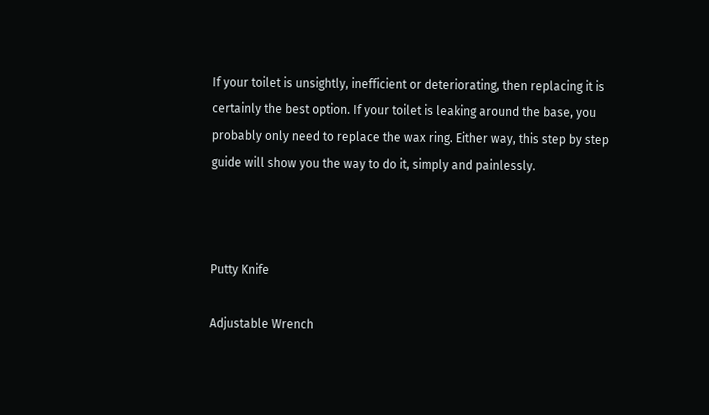If your toilet is unsightly, inefficient or deteriorating, then replacing it is certainly the best option. If your toilet is leaking around the base, you probably only need to replace the wax ring. Either way, this step by step guide will show you the way to do it, simply and painlessly.



Putty Knife

Adjustable Wrench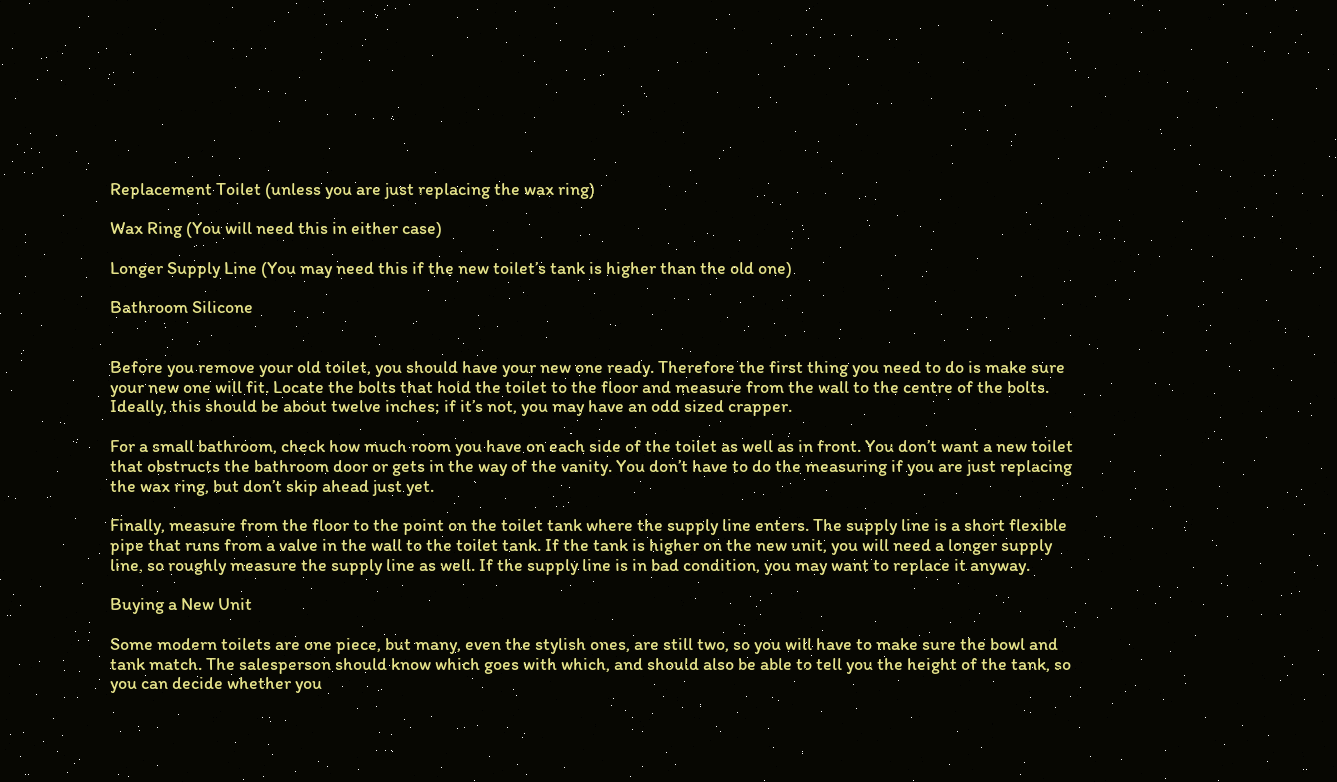Replacement Toilet (unless you are just replacing the wax ring)

Wax Ring (You will need this in either case)

Longer Supply Line (You may need this if the new toilet’s tank is higher than the old one)

Bathroom Silicone


Before you remove your old toilet, you should have your new one ready. Therefore the first thing you need to do is make sure your new one will fit. Locate the bolts that hold the toilet to the floor and measure from the wall to the centre of the bolts. Ideally, this should be about twelve inches; if it’s not, you may have an odd sized crapper.

For a small bathroom, check how much room you have on each side of the toilet as well as in front. You don’t want a new toilet that obstructs the bathroom door or gets in the way of the vanity. You don’t have to do the measuring if you are just replacing the wax ring, but don’t skip ahead just yet.

Finally, measure from the floor to the point on the toilet tank where the supply line enters. The supply line is a short flexible pipe that runs from a valve in the wall to the toilet tank. If the tank is higher on the new unit, you will need a longer supply line, so roughly measure the supply line as well. If the supply line is in bad condition, you may want to replace it anyway.

Buying a New Unit

Some modern toilets are one piece, but many, even the stylish ones, are still two, so you will have to make sure the bowl and tank match. The salesperson should know which goes with which, and should also be able to tell you the height of the tank, so you can decide whether you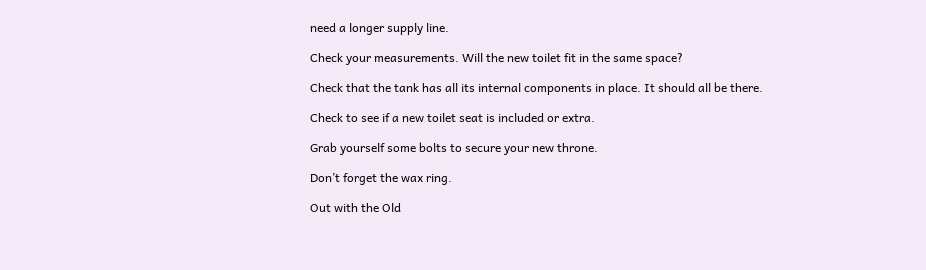need a longer supply line.

Check your measurements. Will the new toilet fit in the same space?

Check that the tank has all its internal components in place. It should all be there.

Check to see if a new toilet seat is included or extra.

Grab yourself some bolts to secure your new throne.

Don’t forget the wax ring.

Out with the Old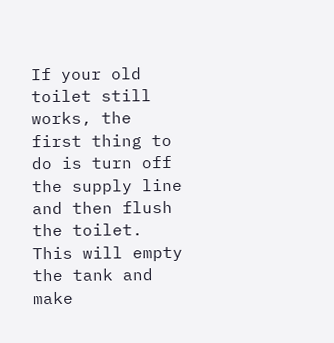If your old toilet still works, the first thing to do is turn off the supply line and then flush the toilet. This will empty the tank and make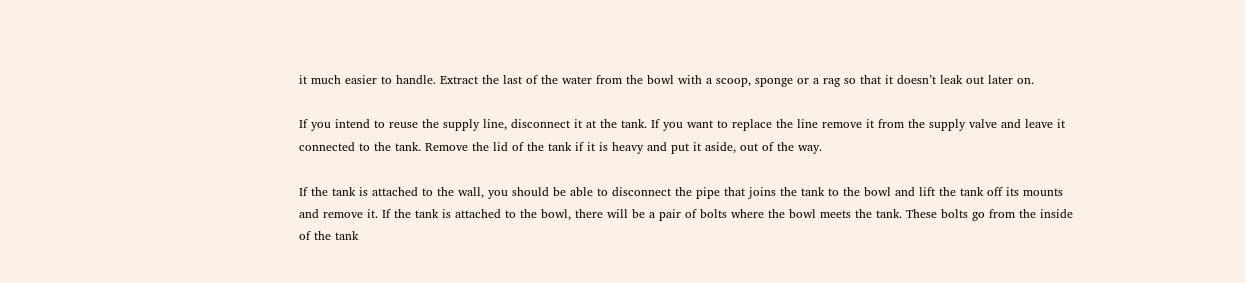it much easier to handle. Extract the last of the water from the bowl with a scoop, sponge or a rag so that it doesn’t leak out later on.

If you intend to reuse the supply line, disconnect it at the tank. If you want to replace the line remove it from the supply valve and leave it connected to the tank. Remove the lid of the tank if it is heavy and put it aside, out of the way.

If the tank is attached to the wall, you should be able to disconnect the pipe that joins the tank to the bowl and lift the tank off its mounts and remove it. If the tank is attached to the bowl, there will be a pair of bolts where the bowl meets the tank. These bolts go from the inside of the tank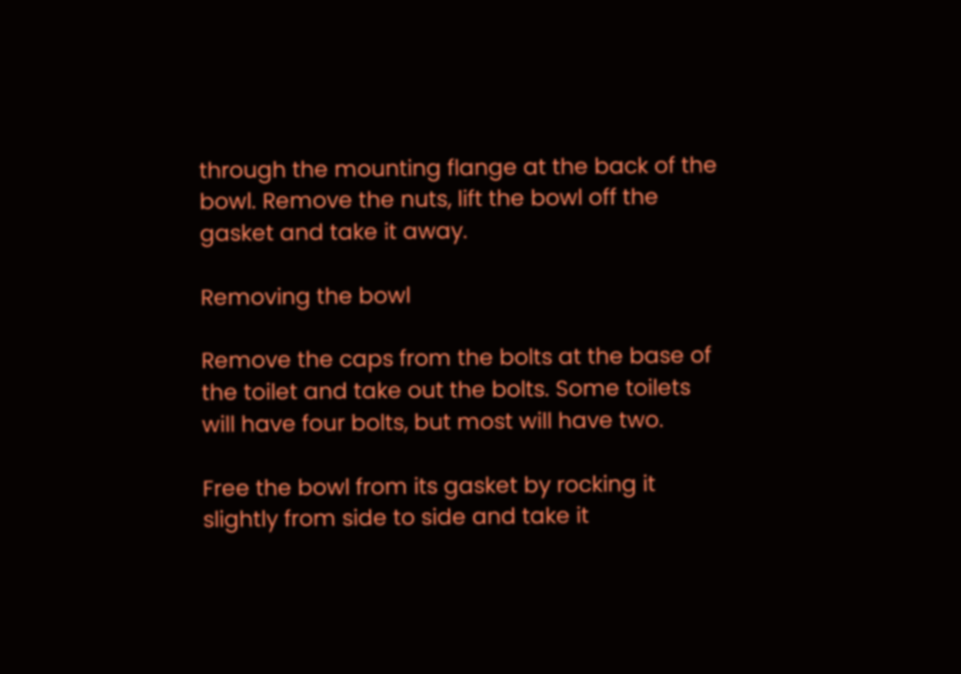through the mounting flange at the back of the bowl. Remove the nuts, lift the bowl off the gasket and take it away.

Removing the bowl

Remove the caps from the bolts at the base of the toilet and take out the bolts. Some toilets will have four bolts, but most will have two.

Free the bowl from its gasket by rocking it slightly from side to side and take it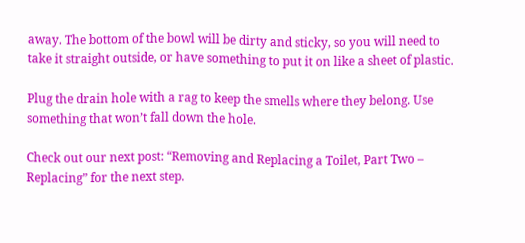away. The bottom of the bowl will be dirty and sticky, so you will need to take it straight outside, or have something to put it on like a sheet of plastic.

Plug the drain hole with a rag to keep the smells where they belong. Use something that won’t fall down the hole.

Check out our next post: “Removing and Replacing a Toilet, Part Two – Replacing” for the next step.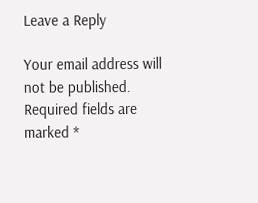Leave a Reply

Your email address will not be published. Required fields are marked *